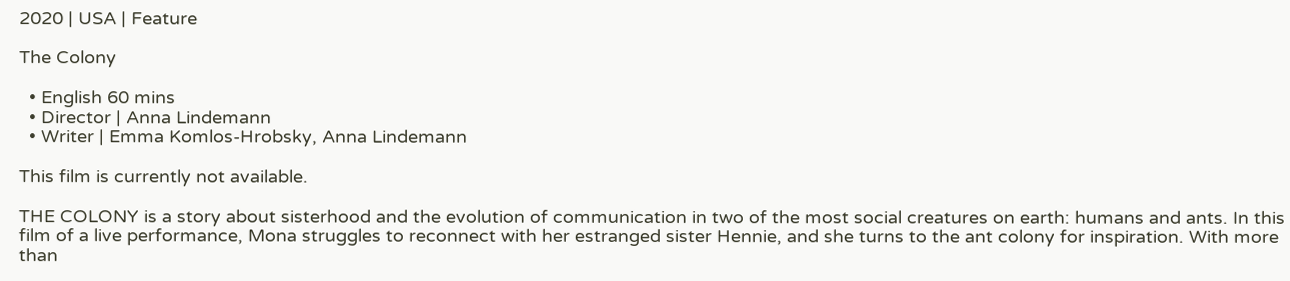2020 | USA | Feature

The Colony

  • English 60 mins
  • Director | Anna Lindemann
  • Writer | Emma Komlos-Hrobsky, Anna Lindemann

This film is currently not available.

THE COLONY is a story about sisterhood and the evolution of communication in two of the most social creatures on earth: humans and ants. In this film of a live performance, Mona struggles to reconnect with her estranged sister Hennie, and she turns to the ant colony for inspiration. With more than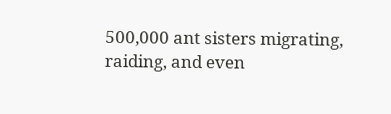500,000 ant sisters migrating, raiding, and even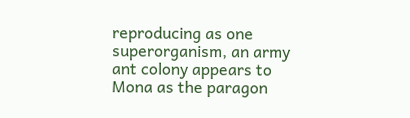reproducing as one superorganism, an army ant colony appears to Mona as the paragon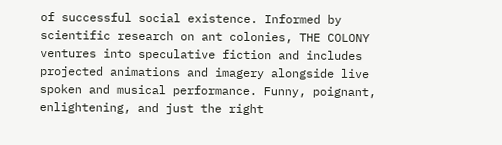of successful social existence. Informed by scientific research on ant colonies, THE COLONY ventures into speculative fiction and includes projected animations and imagery alongside live spoken and musical performance. Funny, poignant, enlightening, and just the right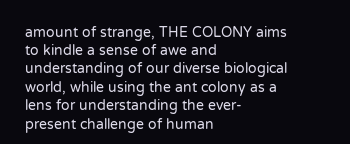amount of strange, THE COLONY aims to kindle a sense of awe and understanding of our diverse biological world, while using the ant colony as a lens for understanding the ever-present challenge of human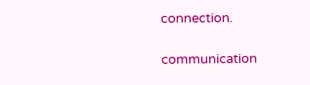connection.

communication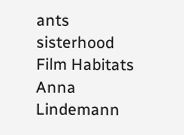ants sisterhood
Film Habitats
Anna Lindemann